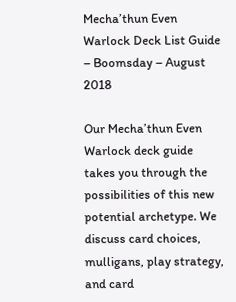Mecha’thun Even Warlock Deck List Guide – Boomsday – August 2018

Our Mecha’thun Even Warlock deck guide takes you through the possibilities of this new potential archetype. We discuss card choices, mulligans, play strategy, and card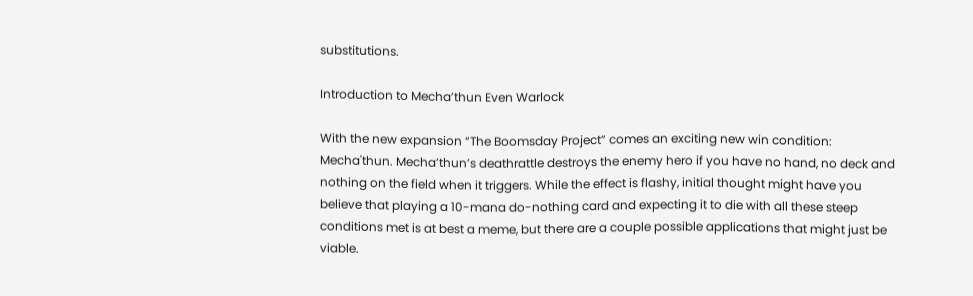substitutions.

Introduction to Mecha’thun Even Warlock

With the new expansion “The Boomsday Project” comes an exciting new win condition: Mecha'thun. Mecha’thun’s deathrattle destroys the enemy hero if you have no hand, no deck and nothing on the field when it triggers. While the effect is flashy, initial thought might have you believe that playing a 10-mana do-nothing card and expecting it to die with all these steep conditions met is at best a meme, but there are a couple possible applications that might just be viable.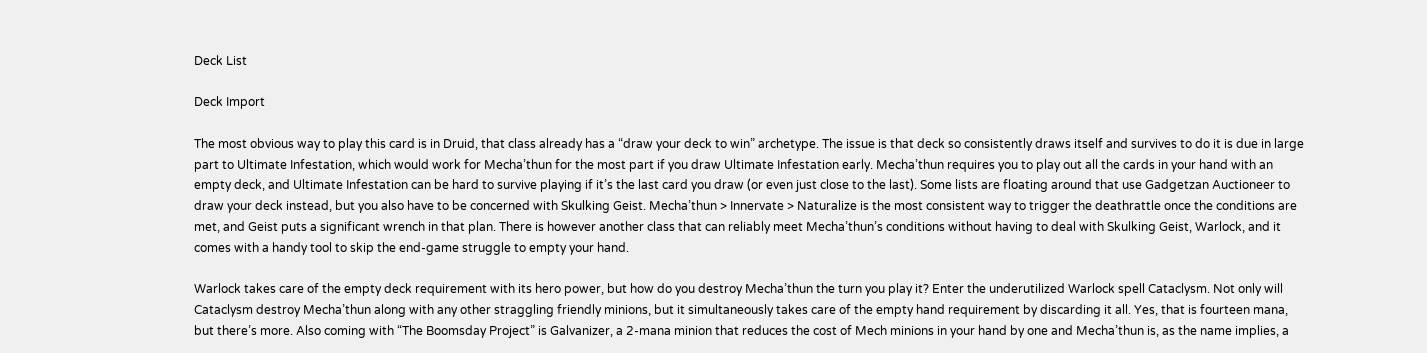Deck List

Deck Import

The most obvious way to play this card is in Druid, that class already has a “draw your deck to win” archetype. The issue is that deck so consistently draws itself and survives to do it is due in large part to Ultimate Infestation, which would work for Mecha’thun for the most part if you draw Ultimate Infestation early. Mecha’thun requires you to play out all the cards in your hand with an empty deck, and Ultimate Infestation can be hard to survive playing if it’s the last card you draw (or even just close to the last). Some lists are floating around that use Gadgetzan Auctioneer to draw your deck instead, but you also have to be concerned with Skulking Geist. Mecha’thun > Innervate > Naturalize is the most consistent way to trigger the deathrattle once the conditions are met, and Geist puts a significant wrench in that plan. There is however another class that can reliably meet Mecha’thun’s conditions without having to deal with Skulking Geist, Warlock, and it comes with a handy tool to skip the end-game struggle to empty your hand.

Warlock takes care of the empty deck requirement with its hero power, but how do you destroy Mecha’thun the turn you play it? Enter the underutilized Warlock spell Cataclysm. Not only will Cataclysm destroy Mecha’thun along with any other straggling friendly minions, but it simultaneously takes care of the empty hand requirement by discarding it all. Yes, that is fourteen mana, but there’s more. Also coming with “The Boomsday Project” is Galvanizer, a 2-mana minion that reduces the cost of Mech minions in your hand by one and Mecha’thun is, as the name implies, a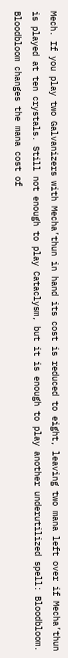Mech. If you play two Galvanizers with Mecha’thun in hand its cost is reduced to eight, leaving two mana left over if Mecha’thun is played at ten crystals. Still not enough to play Cataclysm, but it is enough to play another underutilized spell: Bloodbloom. Bloodbloom changes the mana cost of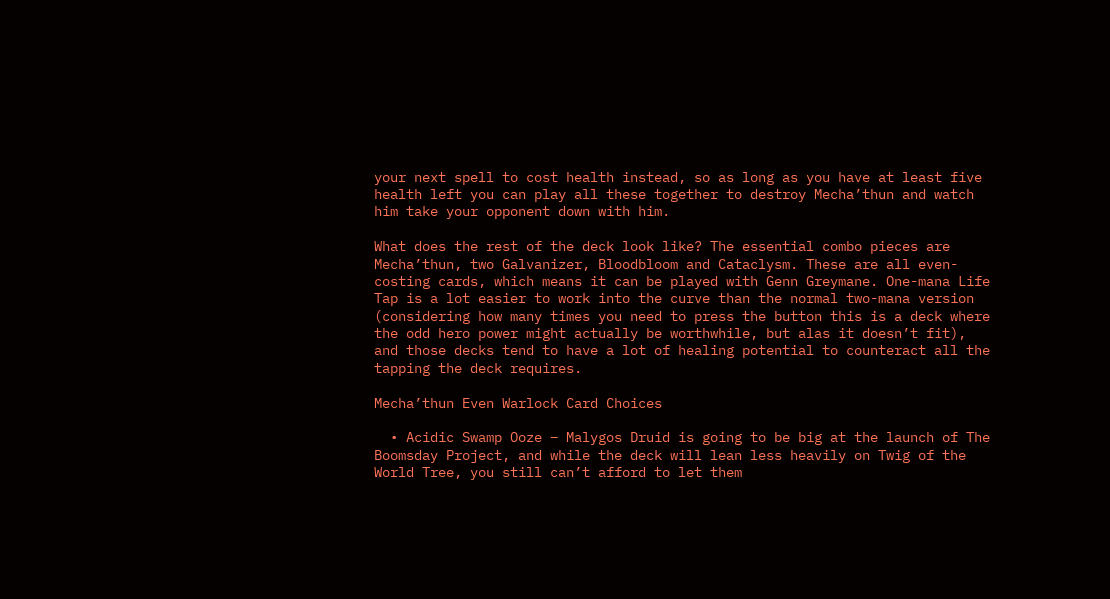your next spell to cost health instead, so as long as you have at least five health left you can play all these together to destroy Mecha’thun and watch him take your opponent down with him.

What does the rest of the deck look like? The essential combo pieces are Mecha’thun, two Galvanizer, Bloodbloom and Cataclysm. These are all even-costing cards, which means it can be played with Genn Greymane. One-mana Life Tap is a lot easier to work into the curve than the normal two-mana version (considering how many times you need to press the button this is a deck where the odd hero power might actually be worthwhile, but alas it doesn’t fit), and those decks tend to have a lot of healing potential to counteract all the tapping the deck requires.

Mecha’thun Even Warlock Card Choices

  • Acidic Swamp Ooze – Malygos Druid is going to be big at the launch of The Boomsday Project, and while the deck will lean less heavily on Twig of the World Tree, you still can’t afford to let them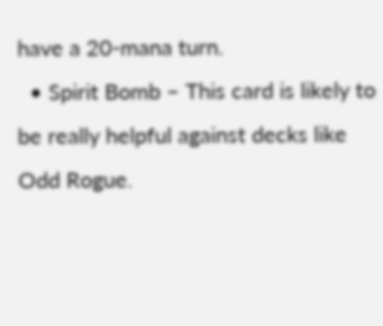have a 20-mana turn.
  • Spirit Bomb – This card is likely to be really helpful against decks like Odd Rogue.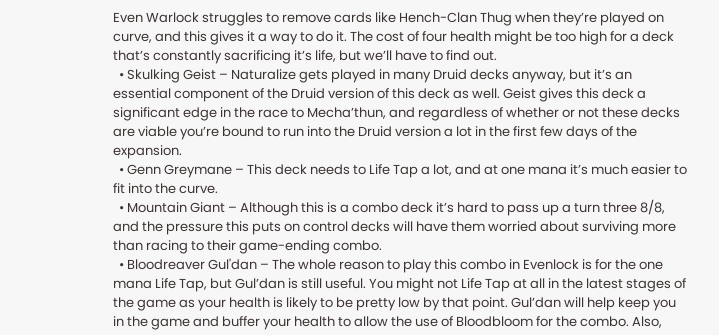Even Warlock struggles to remove cards like Hench-Clan Thug when they’re played on curve, and this gives it a way to do it. The cost of four health might be too high for a deck that’s constantly sacrificing it’s life, but we’ll have to find out.
  • Skulking Geist – Naturalize gets played in many Druid decks anyway, but it’s an essential component of the Druid version of this deck as well. Geist gives this deck a significant edge in the race to Mecha’thun, and regardless of whether or not these decks are viable you’re bound to run into the Druid version a lot in the first few days of the expansion.
  • Genn Greymane – This deck needs to Life Tap a lot, and at one mana it’s much easier to fit into the curve.
  • Mountain Giant – Although this is a combo deck it’s hard to pass up a turn three 8/8, and the pressure this puts on control decks will have them worried about surviving more than racing to their game-ending combo.
  • Bloodreaver Gul'dan – The whole reason to play this combo in Evenlock is for the one mana Life Tap, but Gul’dan is still useful. You might not Life Tap at all in the latest stages of the game as your health is likely to be pretty low by that point. Gul’dan will help keep you in the game and buffer your health to allow the use of Bloodbloom for the combo. Also,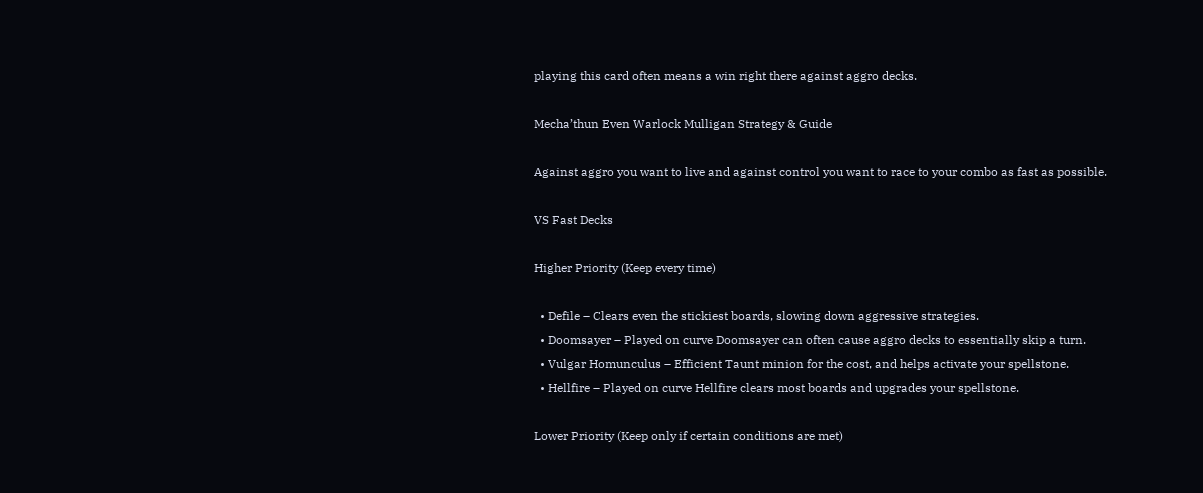playing this card often means a win right there against aggro decks.

Mecha’thun Even Warlock Mulligan Strategy & Guide

Against aggro you want to live and against control you want to race to your combo as fast as possible.

VS Fast Decks

Higher Priority (Keep every time)

  • Defile – Clears even the stickiest boards, slowing down aggressive strategies.
  • Doomsayer – Played on curve Doomsayer can often cause aggro decks to essentially skip a turn.
  • Vulgar Homunculus – Efficient Taunt minion for the cost, and helps activate your spellstone.
  • Hellfire – Played on curve Hellfire clears most boards and upgrades your spellstone.

Lower Priority (Keep only if certain conditions are met)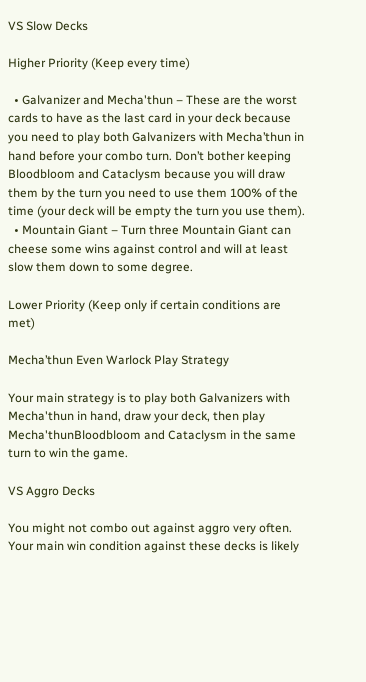VS Slow Decks

Higher Priority (Keep every time)

  • Galvanizer and Mecha'thun – These are the worst cards to have as the last card in your deck because you need to play both Galvanizers with Mecha’thun in hand before your combo turn. Don’t bother keeping Bloodbloom and Cataclysm because you will draw them by the turn you need to use them 100% of the time (your deck will be empty the turn you use them).
  • Mountain Giant – Turn three Mountain Giant can cheese some wins against control and will at least slow them down to some degree.

Lower Priority (Keep only if certain conditions are met)

Mecha’thun Even Warlock Play Strategy

Your main strategy is to play both Galvanizers with Mecha'thun in hand, draw your deck, then play Mecha'thunBloodbloom and Cataclysm in the same turn to win the game.

VS Aggro Decks

You might not combo out against aggro very often. Your main win condition against these decks is likely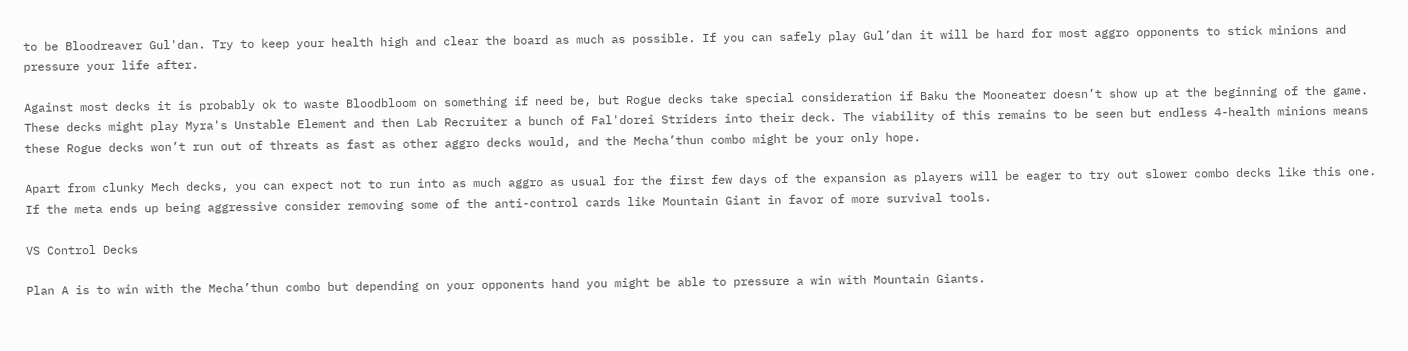to be Bloodreaver Gul'dan. Try to keep your health high and clear the board as much as possible. If you can safely play Gul’dan it will be hard for most aggro opponents to stick minions and pressure your life after.

Against most decks it is probably ok to waste Bloodbloom on something if need be, but Rogue decks take special consideration if Baku the Mooneater doesn’t show up at the beginning of the game. These decks might play Myra's Unstable Element and then Lab Recruiter a bunch of Fal'dorei Striders into their deck. The viability of this remains to be seen but endless 4-health minions means these Rogue decks won’t run out of threats as fast as other aggro decks would, and the Mecha’thun combo might be your only hope.

Apart from clunky Mech decks, you can expect not to run into as much aggro as usual for the first few days of the expansion as players will be eager to try out slower combo decks like this one. If the meta ends up being aggressive consider removing some of the anti-control cards like Mountain Giant in favor of more survival tools.

VS Control Decks

Plan A is to win with the Mecha’thun combo but depending on your opponents hand you might be able to pressure a win with Mountain Giants.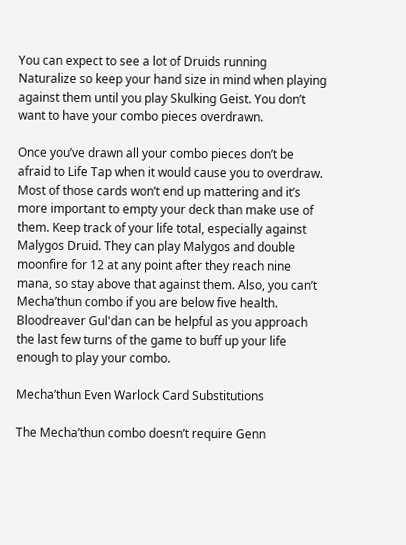You can expect to see a lot of Druids running Naturalize so keep your hand size in mind when playing against them until you play Skulking Geist. You don’t want to have your combo pieces overdrawn.

Once you’ve drawn all your combo pieces don’t be afraid to Life Tap when it would cause you to overdraw. Most of those cards won’t end up mattering and it’s more important to empty your deck than make use of them. Keep track of your life total, especially against Malygos Druid. They can play Malygos and double moonfire for 12 at any point after they reach nine mana, so stay above that against them. Also, you can’t Mecha’thun combo if you are below five health. Bloodreaver Gul'dan can be helpful as you approach the last few turns of the game to buff up your life enough to play your combo.

Mecha’thun Even Warlock Card Substitutions

The Mecha’thun combo doesn’t require Genn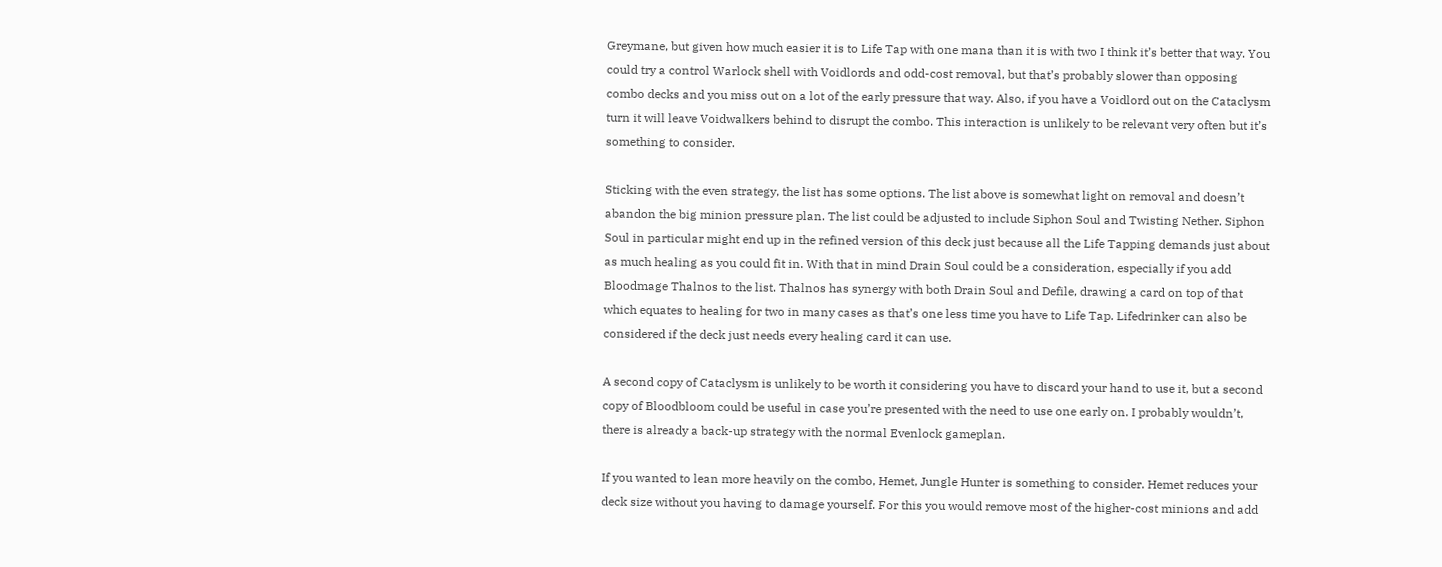Greymane, but given how much easier it is to Life Tap with one mana than it is with two I think it’s better that way. You could try a control Warlock shell with Voidlords and odd-cost removal, but that’s probably slower than opposing combo decks and you miss out on a lot of the early pressure that way. Also, if you have a Voidlord out on the Cataclysm turn it will leave Voidwalkers behind to disrupt the combo. This interaction is unlikely to be relevant very often but it’s something to consider.

Sticking with the even strategy, the list has some options. The list above is somewhat light on removal and doesn’t abandon the big minion pressure plan. The list could be adjusted to include Siphon Soul and Twisting Nether. Siphon Soul in particular might end up in the refined version of this deck just because all the Life Tapping demands just about as much healing as you could fit in. With that in mind Drain Soul could be a consideration, especially if you add Bloodmage Thalnos to the list. Thalnos has synergy with both Drain Soul and Defile, drawing a card on top of that which equates to healing for two in many cases as that’s one less time you have to Life Tap. Lifedrinker can also be considered if the deck just needs every healing card it can use.

A second copy of Cataclysm is unlikely to be worth it considering you have to discard your hand to use it, but a second copy of Bloodbloom could be useful in case you’re presented with the need to use one early on. I probably wouldn’t, there is already a back-up strategy with the normal Evenlock gameplan.

If you wanted to lean more heavily on the combo, Hemet, Jungle Hunter is something to consider. Hemet reduces your deck size without you having to damage yourself. For this you would remove most of the higher-cost minions and add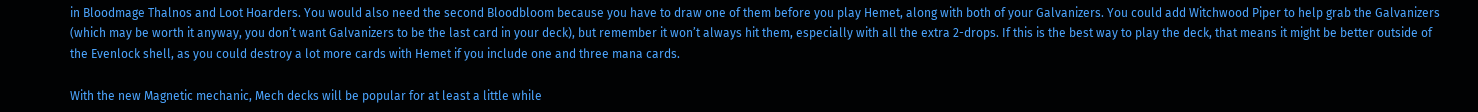in Bloodmage Thalnos and Loot Hoarders. You would also need the second Bloodbloom because you have to draw one of them before you play Hemet, along with both of your Galvanizers. You could add Witchwood Piper to help grab the Galvanizers (which may be worth it anyway, you don’t want Galvanizers to be the last card in your deck), but remember it won’t always hit them, especially with all the extra 2-drops. If this is the best way to play the deck, that means it might be better outside of the Evenlock shell, as you could destroy a lot more cards with Hemet if you include one and three mana cards.

With the new Magnetic mechanic, Mech decks will be popular for at least a little while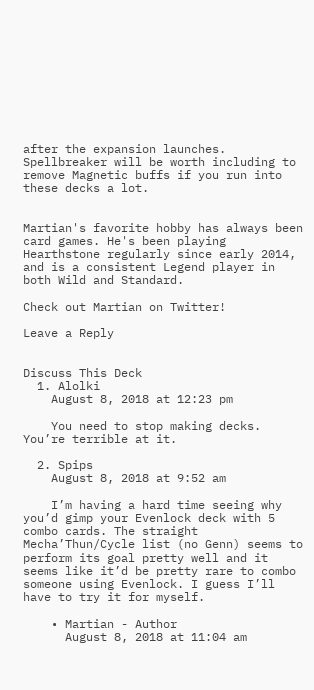after the expansion launches. Spellbreaker will be worth including to remove Magnetic buffs if you run into these decks a lot.


Martian's favorite hobby has always been card games. He's been playing Hearthstone regularly since early 2014, and is a consistent Legend player in both Wild and Standard.

Check out Martian on Twitter!

Leave a Reply


Discuss This Deck
  1. Alolki
    August 8, 2018 at 12:23 pm

    You need to stop making decks. You’re terrible at it.

  2. Spips
    August 8, 2018 at 9:52 am

    I’m having a hard time seeing why you’d gimp your Evenlock deck with 5 combo cards. The straight Mecha’Thun/Cycle list (no Genn) seems to perform its goal pretty well and it seems like it’d be pretty rare to combo someone using Evenlock. I guess I’ll have to try it for myself.

    • Martian - Author
      August 8, 2018 at 11:04 am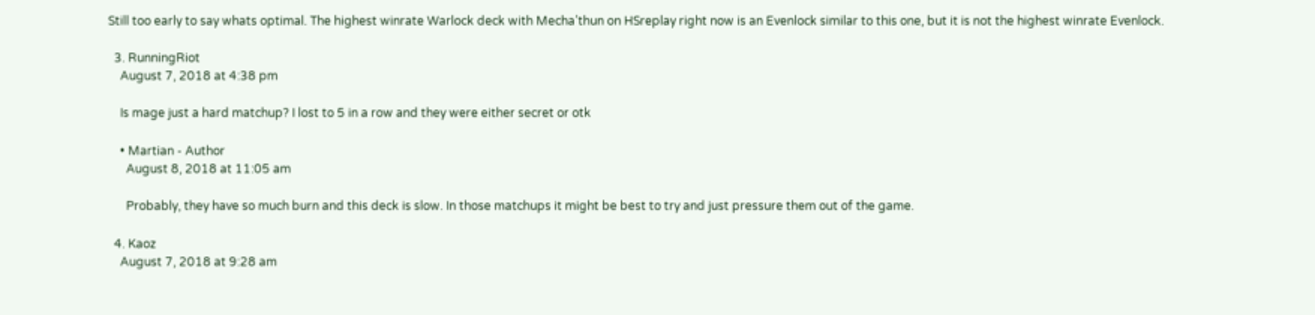Still too early to say whats optimal. The highest winrate Warlock deck with Mecha’thun on HSreplay right now is an Evenlock similar to this one, but it is not the highest winrate Evenlock.

  3. RunningRiot
    August 7, 2018 at 4:38 pm

    Is mage just a hard matchup? I lost to 5 in a row and they were either secret or otk

    • Martian - Author
      August 8, 2018 at 11:05 am

      Probably, they have so much burn and this deck is slow. In those matchups it might be best to try and just pressure them out of the game.

  4. Kaoz
    August 7, 2018 at 9:28 am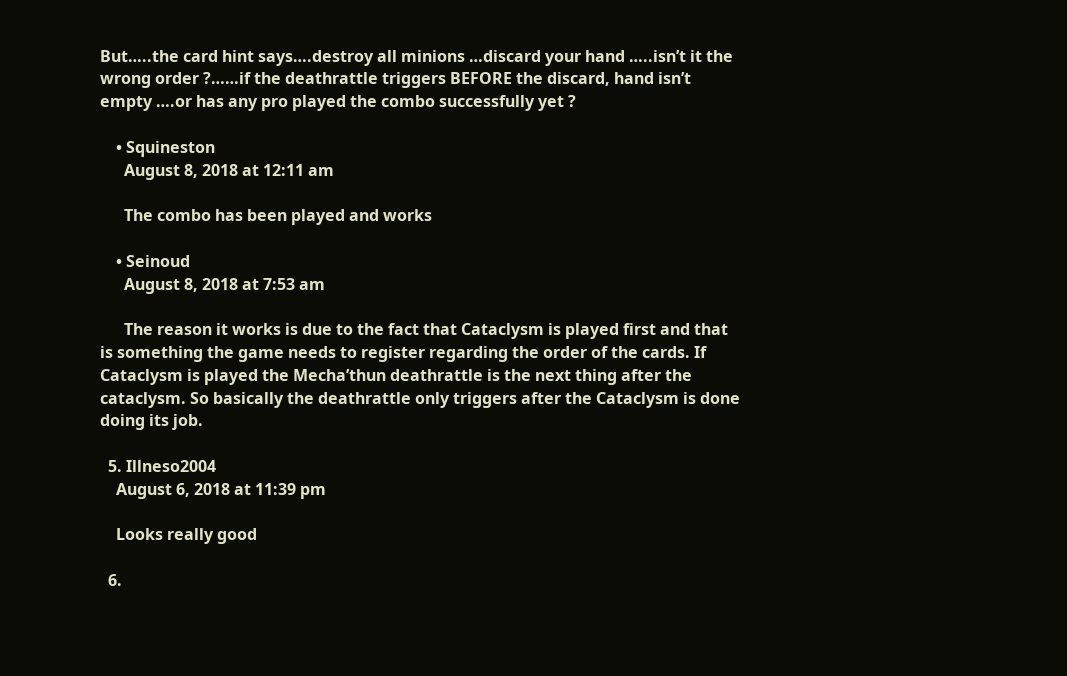But…..the card hint says….destroy all minions …discard your hand …..isn’t it the wrong order ?……if the deathrattle triggers BEFORE the discard, hand isn’t empty ….or has any pro played the combo successfully yet ?

    • Squineston
      August 8, 2018 at 12:11 am

      The combo has been played and works

    • Seinoud
      August 8, 2018 at 7:53 am

      The reason it works is due to the fact that Cataclysm is played first and that is something the game needs to register regarding the order of the cards. If Cataclysm is played the Mecha’thun deathrattle is the next thing after the cataclysm. So basically the deathrattle only triggers after the Cataclysm is done doing its job.

  5. Illneso2004
    August 6, 2018 at 11:39 pm

    Looks really good

  6.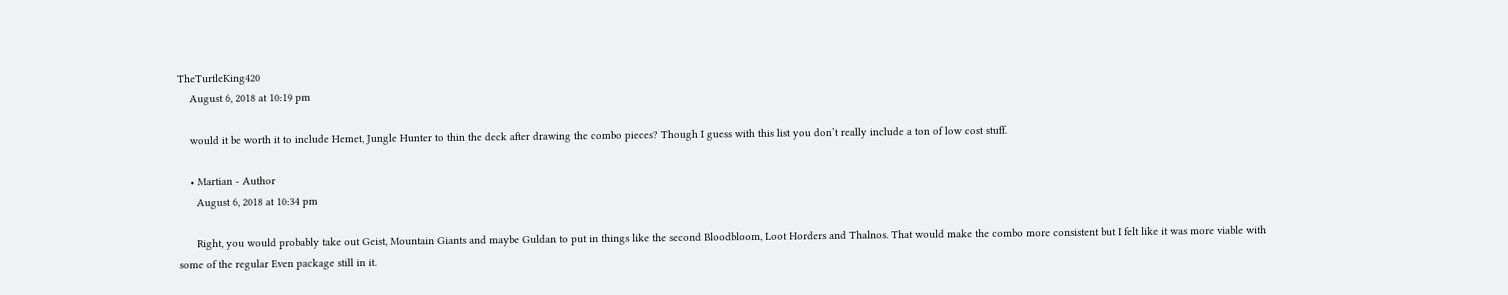TheTurtleKing420
    August 6, 2018 at 10:19 pm

    would it be worth it to include Hemet, Jungle Hunter to thin the deck after drawing the combo pieces? Though I guess with this list you don’t really include a ton of low cost stuff.

    • Martian - Author
      August 6, 2018 at 10:34 pm

      Right, you would probably take out Geist, Mountain Giants and maybe Guldan to put in things like the second Bloodbloom, Loot Horders and Thalnos. That would make the combo more consistent but I felt like it was more viable with some of the regular Even package still in it.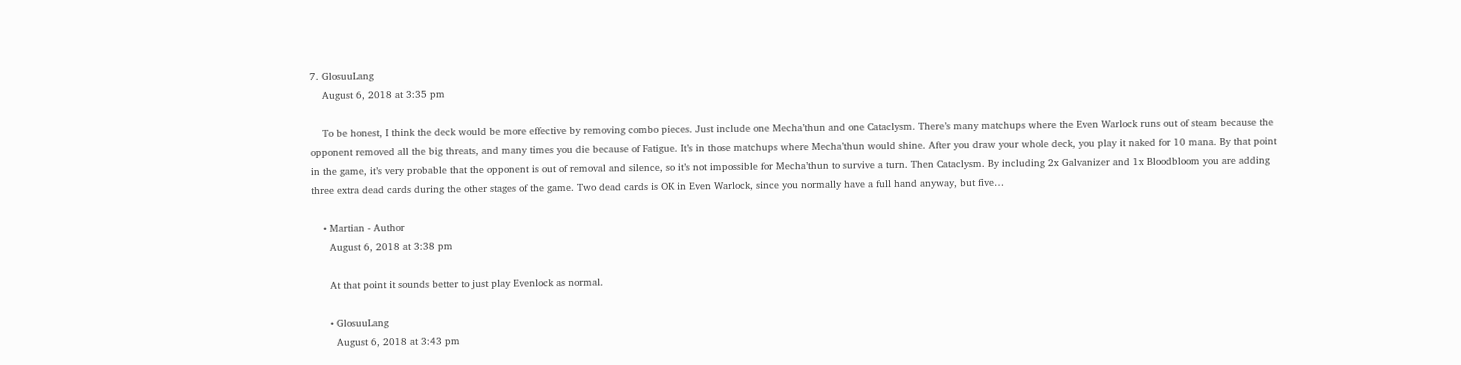7. GlosuuLang
    August 6, 2018 at 3:35 pm

    To be honest, I think the deck would be more effective by removing combo pieces. Just include one Mecha’thun and one Cataclysm. There’s many matchups where the Even Warlock runs out of steam because the opponent removed all the big threats, and many times you die because of Fatigue. It’s in those matchups where Mecha’thun would shine. After you draw your whole deck, you play it naked for 10 mana. By that point in the game, it’s very probable that the opponent is out of removal and silence, so it’s not impossible for Mecha’thun to survive a turn. Then Cataclysm. By including 2x Galvanizer and 1x Bloodbloom you are adding three extra dead cards during the other stages of the game. Two dead cards is OK in Even Warlock, since you normally have a full hand anyway, but five…

    • Martian - Author
      August 6, 2018 at 3:38 pm

      At that point it sounds better to just play Evenlock as normal.

      • GlosuuLang
        August 6, 2018 at 3:43 pm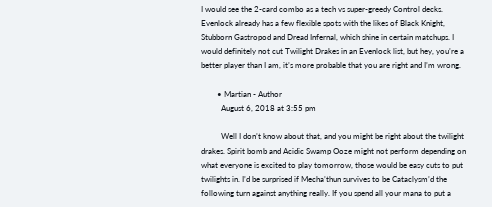I would see the 2-card combo as a tech vs super-greedy Control decks. Evenlock already has a few flexible spots with the likes of Black Knight, Stubborn Gastropod and Dread Infernal, which shine in certain matchups. I would definitely not cut Twilight Drakes in an Evenlock list, but hey, you’re a better player than I am, it’s more probable that you are right and I’m wrong.

        • Martian - Author
          August 6, 2018 at 3:55 pm

          Well I don’t know about that, and you might be right about the twilight drakes. Spirit bomb and Acidic Swamp Ooze might not perform depending on what everyone is excited to play tomorrow, those would be easy cuts to put twilights in. I’d be surprised if Mecha’thun survives to be Cataclysm’d the following turn against anything really. If you spend all your mana to put a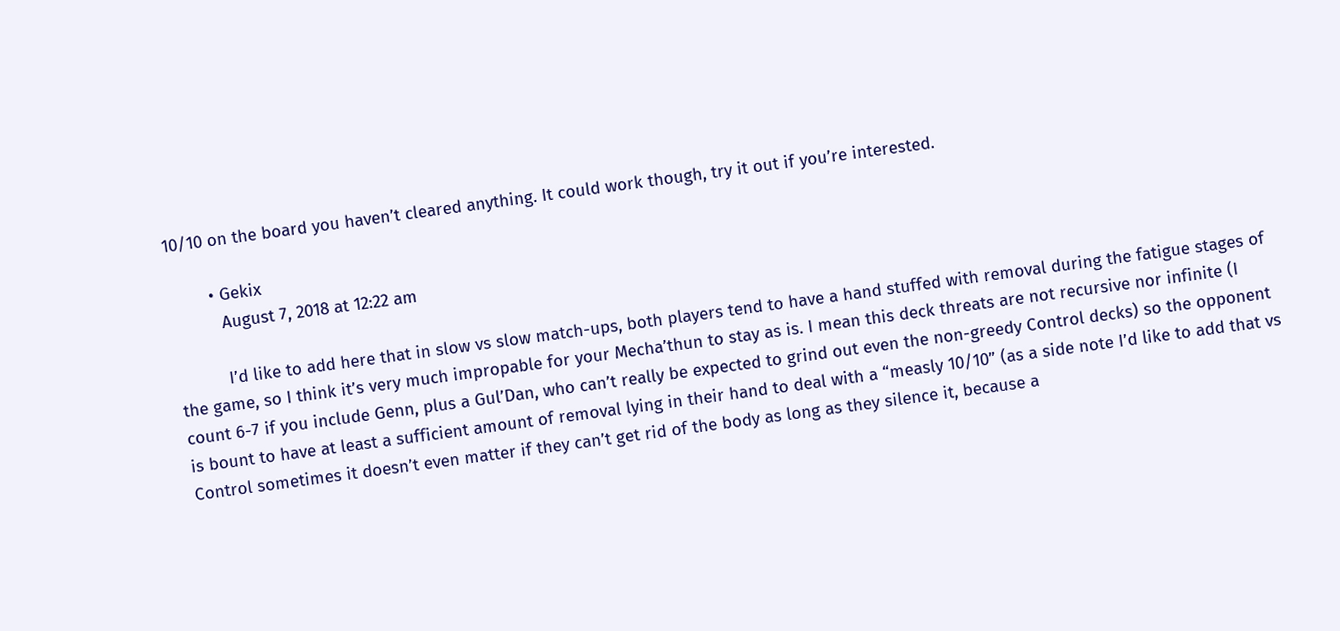10/10 on the board you haven’t cleared anything. It could work though, try it out if you’re interested.

        • Gekix
          August 7, 2018 at 12:22 am

          I’d like to add here that in slow vs slow match-ups, both players tend to have a hand stuffed with removal during the fatigue stages of the game, so I think it’s very much impropable for your Mecha’thun to stay as is. I mean this deck threats are not recursive nor infinite (I count 6-7 if you include Genn, plus a Gul’Dan, who can’t really be expected to grind out even the non-greedy Control decks) so the opponent is bount to have at least a sufficient amount of removal lying in their hand to deal with a “measly 10/10” (as a side note I’d like to add that vs Control sometimes it doesn’t even matter if they can’t get rid of the body as long as they silence it, because a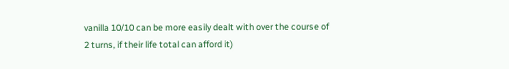vanilla 10/10 can be more easily dealt with over the course of 2 turns, if their life total can afford it)